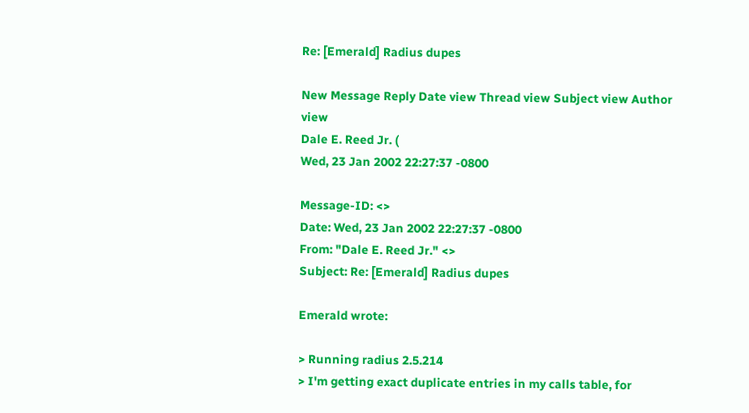Re: [Emerald] Radius dupes

New Message Reply Date view Thread view Subject view Author view
Dale E. Reed Jr. (
Wed, 23 Jan 2002 22:27:37 -0800

Message-ID: <>
Date: Wed, 23 Jan 2002 22:27:37 -0800
From: "Dale E. Reed Jr." <>
Subject: Re: [Emerald] Radius dupes

Emerald wrote:

> Running radius 2.5.214
> I'm getting exact duplicate entries in my calls table, for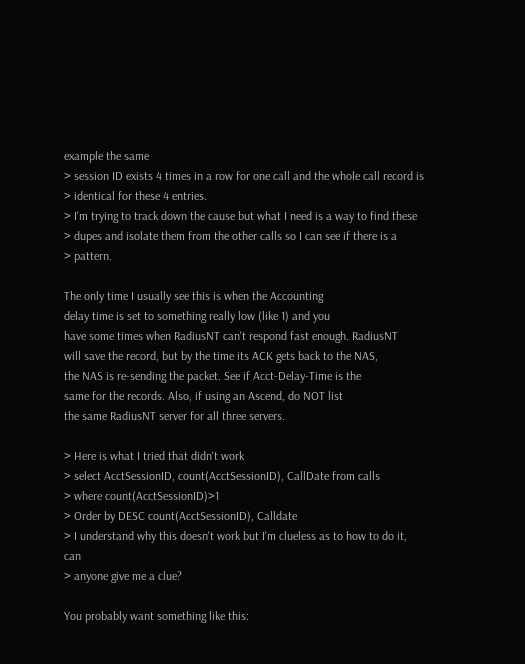example the same
> session ID exists 4 times in a row for one call and the whole call record is
> identical for these 4 entries.
> I'm trying to track down the cause but what I need is a way to find these
> dupes and isolate them from the other calls so I can see if there is a
> pattern.

The only time I usually see this is when the Accounting
delay time is set to something really low (like 1) and you
have some times when RadiusNT can't respond fast enough. RadiusNT
will save the record, but by the time its ACK gets back to the NAS,
the NAS is re-sending the packet. See if Acct-Delay-Time is the
same for the records. Also, if using an Ascend, do NOT list
the same RadiusNT server for all three servers.

> Here is what I tried that didn't work
> select AcctSessionID, count(AcctSessionID), CallDate from calls
> where count(AcctSessionID)>1
> Order by DESC count(AcctSessionID), Calldate
> I understand why this doesn't work but I'm clueless as to how to do it, can
> anyone give me a clue?

You probably want something like this: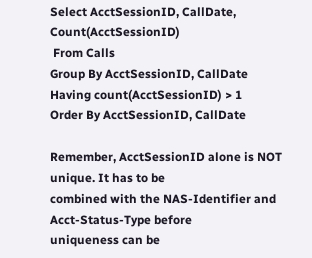Select AcctSessionID, CallDate, Count(AcctSessionID)
 From Calls
Group By AcctSessionID, CallDate
Having count(AcctSessionID) > 1
Order By AcctSessionID, CallDate

Remember, AcctSessionID alone is NOT unique. It has to be
combined with the NAS-Identifier and Acct-Status-Type before
uniqueness can be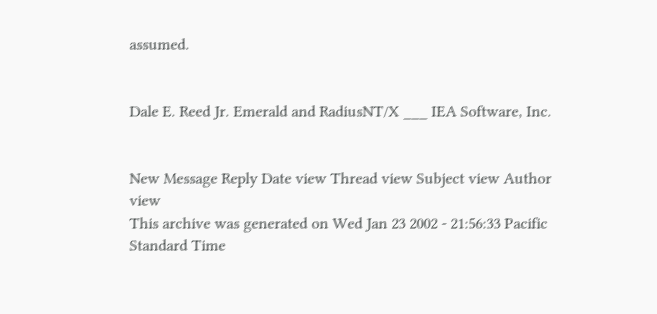assumed.


Dale E. Reed Jr. Emerald and RadiusNT/X ___ IEA Software, Inc.


New Message Reply Date view Thread view Subject view Author view
This archive was generated on Wed Jan 23 2002 - 21:56:33 Pacific Standard Time